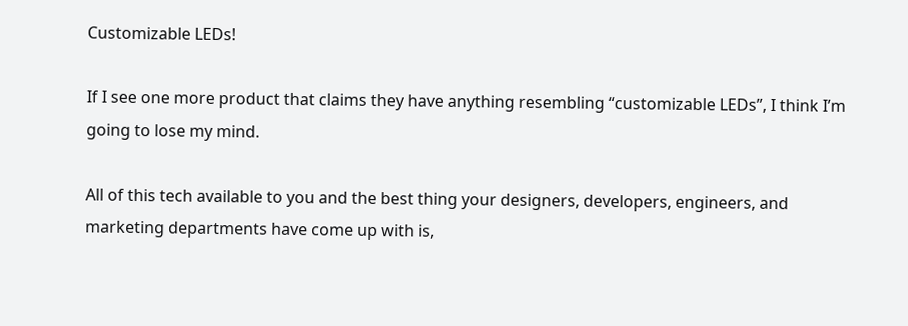Customizable LEDs!

If I see one more product that claims they have anything resembling “customizable LEDs”, I think I’m going to lose my mind.

All of this tech available to you and the best thing your designers, developers, engineers, and marketing departments have come up with is,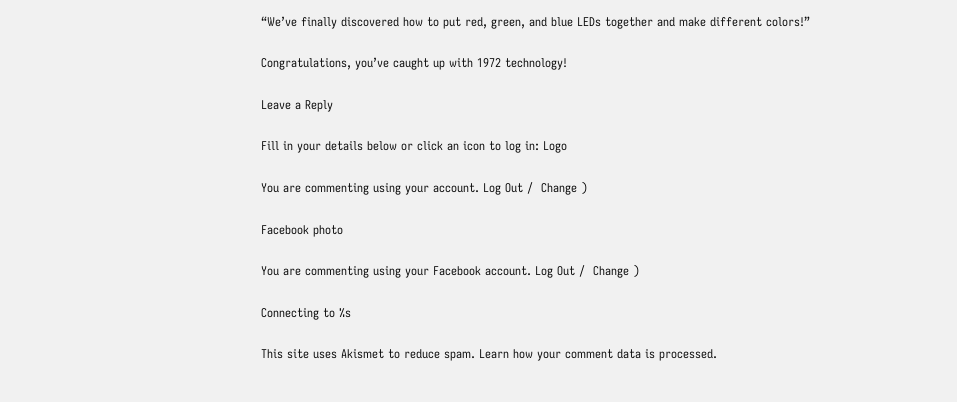“We’ve finally discovered how to put red, green, and blue LEDs together and make different colors!”

Congratulations, you’ve caught up with 1972 technology!

Leave a Reply

Fill in your details below or click an icon to log in: Logo

You are commenting using your account. Log Out /  Change )

Facebook photo

You are commenting using your Facebook account. Log Out /  Change )

Connecting to %s

This site uses Akismet to reduce spam. Learn how your comment data is processed.